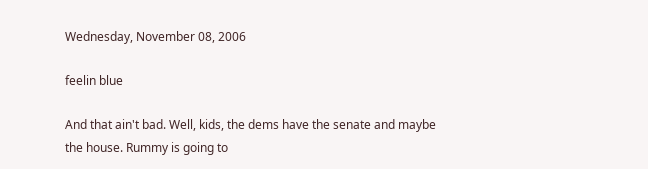Wednesday, November 08, 2006

feelin blue

And that ain't bad. Well, kids, the dems have the senate and maybe the house. Rummy is going to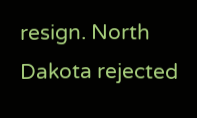resign. North Dakota rejected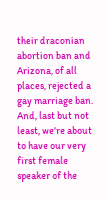their draconian abortion ban and Arizona, of all places, rejected a gay marriage ban. And, last but not least, we're about to have our very first female speaker of the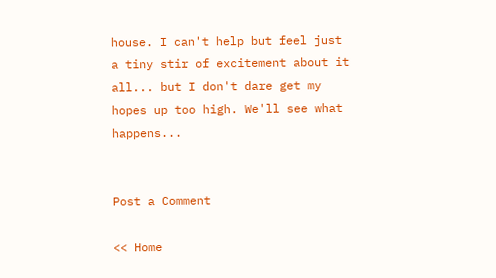house. I can't help but feel just a tiny stir of excitement about it all... but I don't dare get my hopes up too high. We'll see what happens...


Post a Comment

<< Home